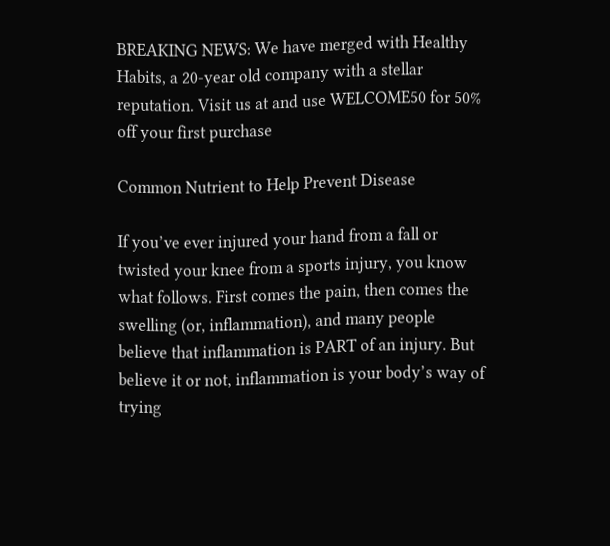BREAKING NEWS: We have merged with Healthy Habits, a 20-year old company with a stellar reputation. Visit us at and use WELCOME50 for 50% off your first purchase

Common Nutrient to Help Prevent Disease

If you’ve ever injured your hand from a fall or twisted your knee from a sports injury, you know what follows. First comes the pain, then comes the swelling (or, inflammation), and many people believe that inflammation is PART of an injury. But believe it or not, inflammation is your body’s way of trying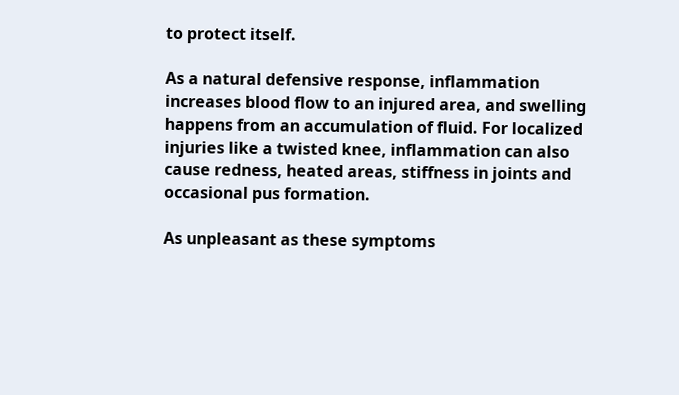to protect itself.

As a natural defensive response, inflammation increases blood flow to an injured area, and swelling happens from an accumulation of fluid. For localized injuries like a twisted knee, inflammation can also cause redness, heated areas, stiffness in joints and occasional pus formation.

As unpleasant as these symptoms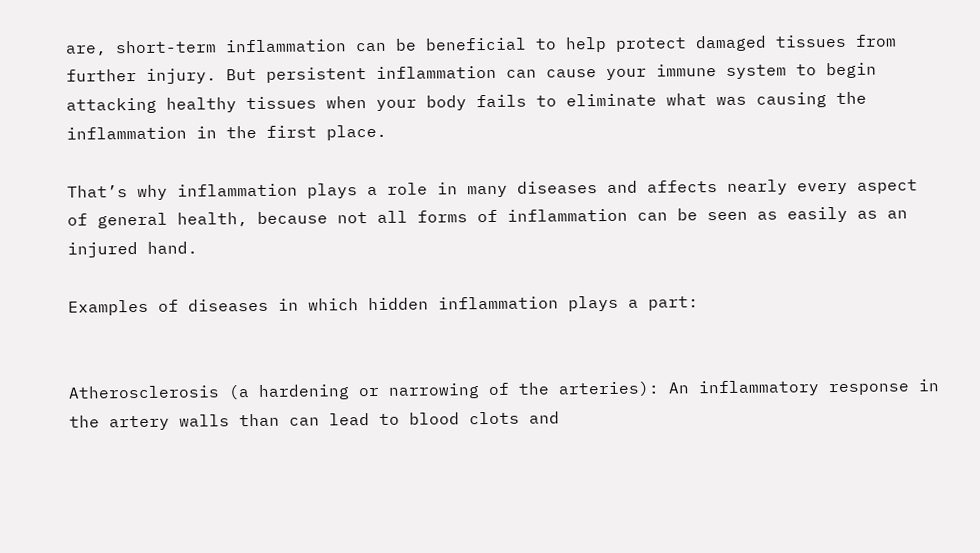are, short-term inflammation can be beneficial to help protect damaged tissues from further injury. But persistent inflammation can cause your immune system to begin attacking healthy tissues when your body fails to eliminate what was causing the inflammation in the first place.

That’s why inflammation plays a role in many diseases and affects nearly every aspect of general health, because not all forms of inflammation can be seen as easily as an injured hand.

Examples of diseases in which hidden inflammation plays a part:


Atherosclerosis (a hardening or narrowing of the arteries): An inflammatory response in the artery walls than can lead to blood clots and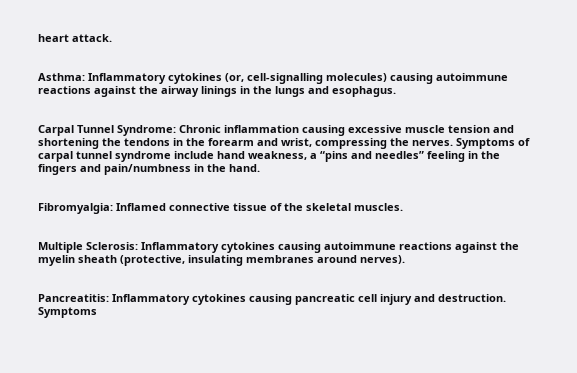heart attack.


Asthma: Inflammatory cytokines (or, cell-signalling molecules) causing autoimmune reactions against the airway linings in the lungs and esophagus.


Carpal Tunnel Syndrome: Chronic inflammation causing excessive muscle tension and shortening the tendons in the forearm and wrist, compressing the nerves. Symptoms of carpal tunnel syndrome include hand weakness, a “pins and needles” feeling in the fingers and pain/numbness in the hand.


Fibromyalgia: Inflamed connective tissue of the skeletal muscles.


Multiple Sclerosis: Inflammatory cytokines causing autoimmune reactions against the myelin sheath (protective, insulating membranes around nerves).


Pancreatitis: Inflammatory cytokines causing pancreatic cell injury and destruction. Symptoms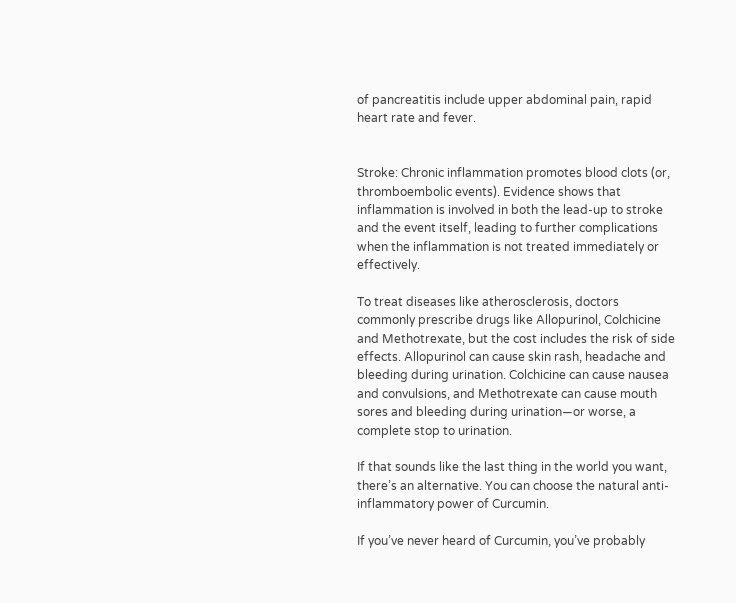of pancreatitis include upper abdominal pain, rapid heart rate and fever.


Stroke: Chronic inflammation promotes blood clots (or, thromboembolic events). Evidence shows that inflammation is involved in both the lead-up to stroke and the event itself, leading to further complications when the inflammation is not treated immediately or effectively.

To treat diseases like atherosclerosis, doctors commonly prescribe drugs like Allopurinol, Colchicine and Methotrexate, but the cost includes the risk of side effects. Allopurinol can cause skin rash, headache and bleeding during urination. Colchicine can cause nausea and convulsions, and Methotrexate can cause mouth sores and bleeding during urination—or worse, a complete stop to urination.

If that sounds like the last thing in the world you want, there’s an alternative. You can choose the natural anti-inflammatory power of Curcumin.

If you’ve never heard of Curcumin, you’ve probably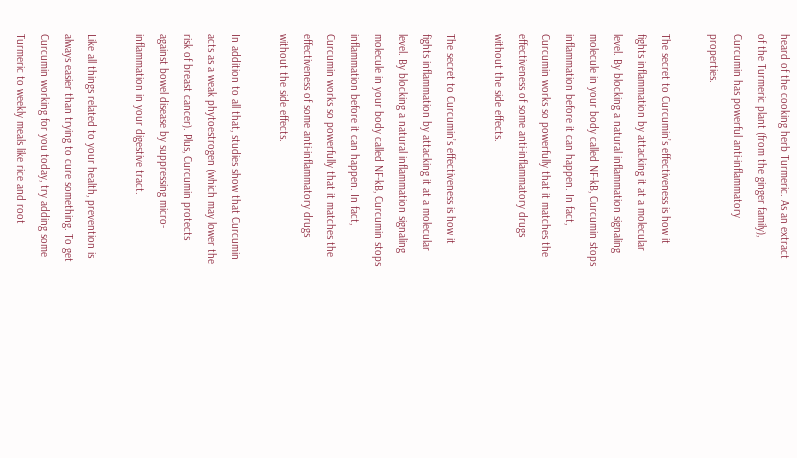heard of the cooking herb Turmeric. As an extract of the Turmeric plant (from the ginger family), Curcumin has powerful anti-inflammatory properties.

The secret to Curcumin’s effectiveness is how it fights inflammation by attacking it at a molecular level. By blocking a natural inflammation signaling molecule in your body called NF-kB, Curcumin stops inflammation before it can happen. In fact, Curcumin works so powerfully that it matches the effectiveness of some anti-inflammatory drugs without the side effects.

The secret to Curcumin’s effectiveness is how it fights inflammation by attacking it at a molecular level. By blocking a natural inflammation signaling molecule in your body called NF-kB, Curcumin stops inflammation before it can happen. In fact, Curcumin works so powerfully that it matches the effectiveness of some anti-inflammatory drugs without the side effects.

In addition to all that, studies show that Curcumin acts as a weak phytoestrogen (which may lower the risk of breast cancer). Plus, Curcumin protects against bowel disease by suppressing micro-inflammation in your digestive tract.

Like all things related to your health, prevention is always easier than trying to cure something. To get Curcumin working for you today, try adding some Turmeric to weekly meals like rice and root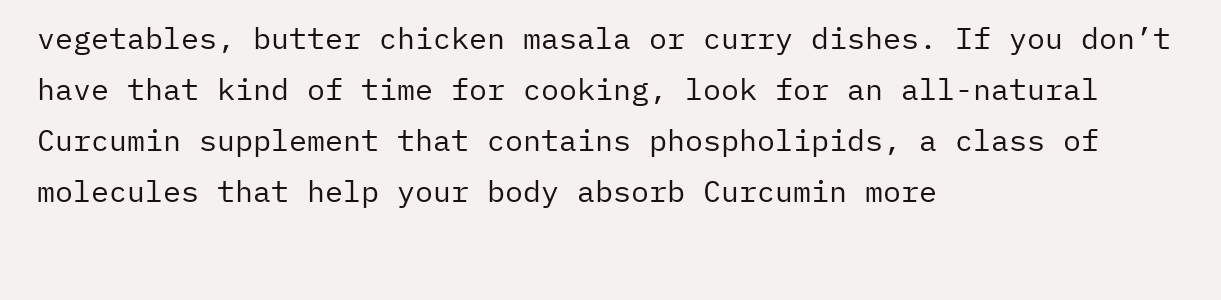vegetables, butter chicken masala or curry dishes. If you don’t have that kind of time for cooking, look for an all-natural Curcumin supplement that contains phospholipids, a class of molecules that help your body absorb Curcumin more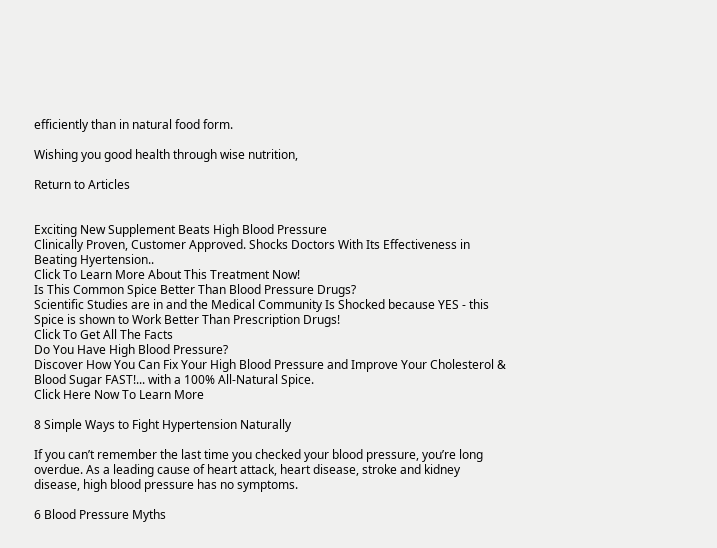efficiently than in natural food form.

Wishing you good health through wise nutrition,

Return to Articles


Exciting New Supplement Beats High Blood Pressure
Clinically Proven, Customer Approved. Shocks Doctors With Its Effectiveness in Beating Hyertension..
Click To Learn More About This Treatment Now!
Is This Common Spice Better Than Blood Pressure Drugs?
Scientific Studies are in and the Medical Community Is Shocked because YES - this Spice is shown to Work Better Than Prescription Drugs!
Click To Get All The Facts
Do You Have High Blood Pressure?
Discover How You Can Fix Your High Blood Pressure and Improve Your Cholesterol & Blood Sugar FAST!... with a 100% All-Natural Spice.
Click Here Now To Learn More

8 Simple Ways to Fight Hypertension Naturally

If you can’t remember the last time you checked your blood pressure, you’re long overdue. As a leading cause of heart attack, heart disease, stroke and kidney disease, high blood pressure has no symptoms.

6 Blood Pressure Myths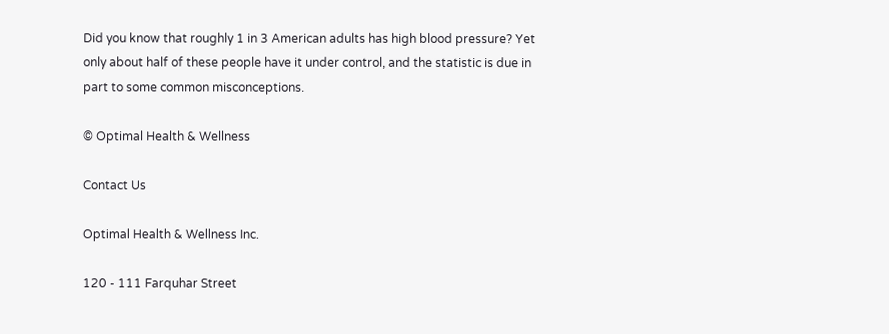Did you know that roughly 1 in 3 American adults has high blood pressure? Yet only about half of these people have it under control, and the statistic is due in part to some common misconceptions.

© Optimal Health & Wellness

Contact Us

Optimal Health & Wellness Inc.

120 - 111 Farquhar Street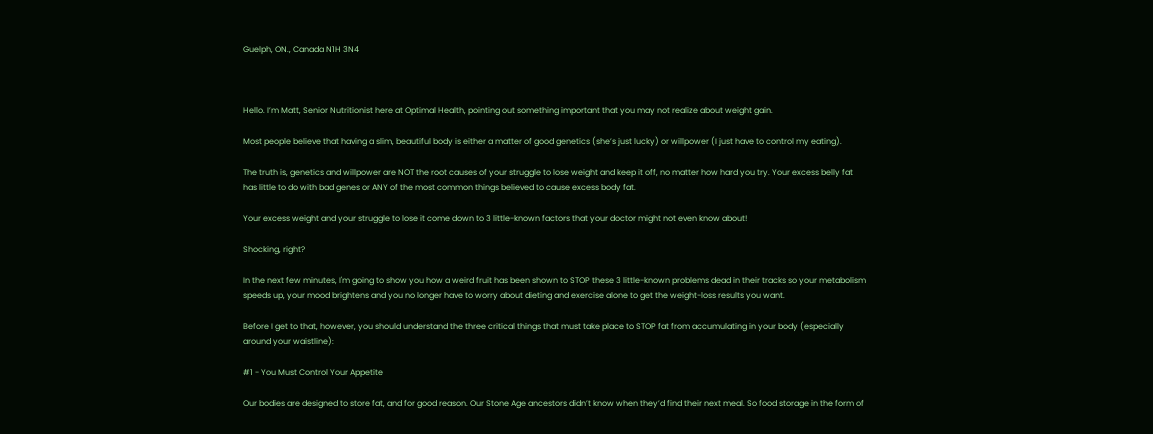Guelph, ON., Canada N1H 3N4



Hello. I’m Matt, Senior Nutritionist here at Optimal Health, pointing out something important that you may not realize about weight gain.

Most people believe that having a slim, beautiful body is either a matter of good genetics (she’s just lucky) or willpower (I just have to control my eating).

The truth is, genetics and willpower are NOT the root causes of your struggle to lose weight and keep it off, no matter how hard you try. Your excess belly fat has little to do with bad genes or ANY of the most common things believed to cause excess body fat.

Your excess weight and your struggle to lose it come down to 3 little-known factors that your doctor might not even know about!

Shocking, right?

In the next few minutes, I'm going to show you how a weird fruit has been shown to STOP these 3 little-known problems dead in their tracks so your metabolism speeds up, your mood brightens and you no longer have to worry about dieting and exercise alone to get the weight-loss results you want.

Before I get to that, however, you should understand the three critical things that must take place to STOP fat from accumulating in your body (especially around your waistline):

#1 - You Must Control Your Appetite

Our bodies are designed to store fat, and for good reason. Our Stone Age ancestors didn’t know when they’d find their next meal. So food storage in the form of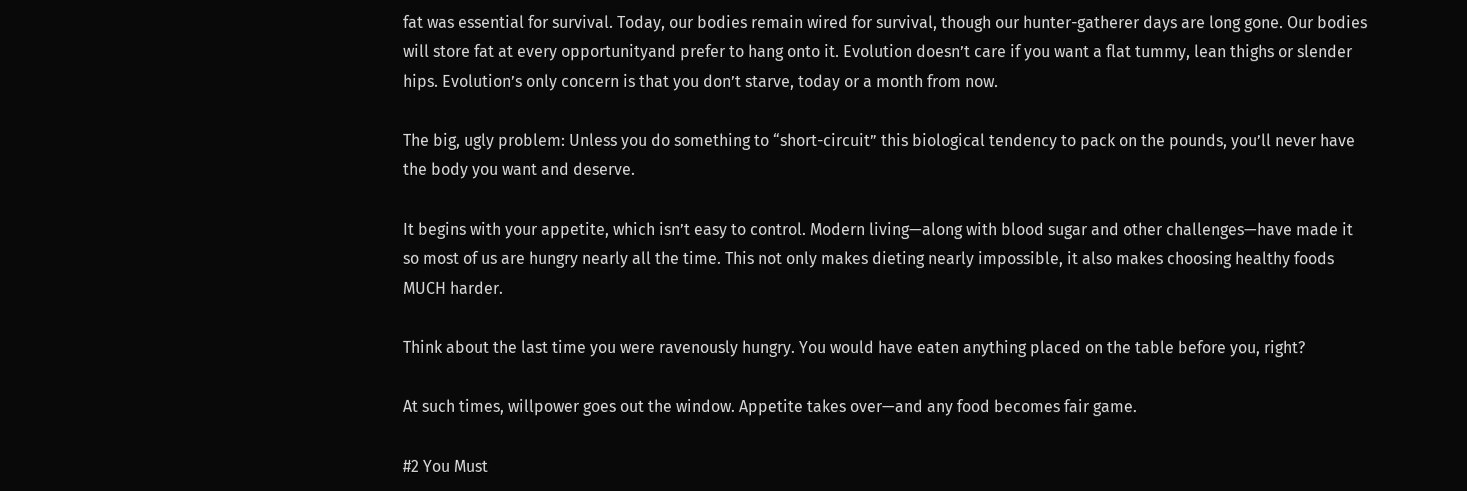fat was essential for survival. Today, our bodies remain wired for survival, though our hunter-gatherer days are long gone. Our bodies will store fat at every opportunityand prefer to hang onto it. Evolution doesn’t care if you want a flat tummy, lean thighs or slender hips. Evolution’s only concern is that you don’t starve, today or a month from now.

The big, ugly problem: Unless you do something to “short-circuit” this biological tendency to pack on the pounds, you’ll never have the body you want and deserve.

It begins with your appetite, which isn’t easy to control. Modern living—along with blood sugar and other challenges—have made it so most of us are hungry nearly all the time. This not only makes dieting nearly impossible, it also makes choosing healthy foods MUCH harder.

Think about the last time you were ravenously hungry. You would have eaten anything placed on the table before you, right?

At such times, willpower goes out the window. Appetite takes over—and any food becomes fair game.

#2 You Must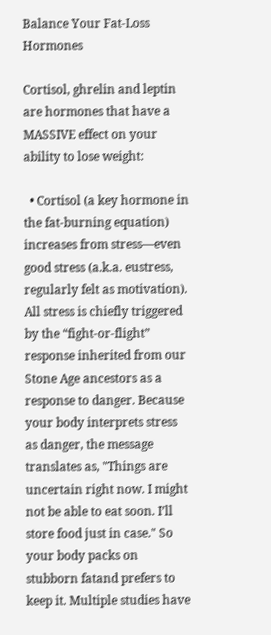Balance Your Fat-Loss Hormones

Cortisol, ghrelin and leptin are hormones that have a MASSIVE effect on your ability to lose weight:

  • Cortisol (a key hormone in the fat-burning equation) increases from stress—even good stress (a.k.a. eustress, regularly felt as motivation). All stress is chiefly triggered by the “fight-or-flight” response inherited from our Stone Age ancestors as a response to danger. Because your body interprets stress as danger, the message translates as, "Things are uncertain right now. I might not be able to eat soon. I’ll store food just in case." So your body packs on stubborn fatand prefers to keep it. Multiple studies have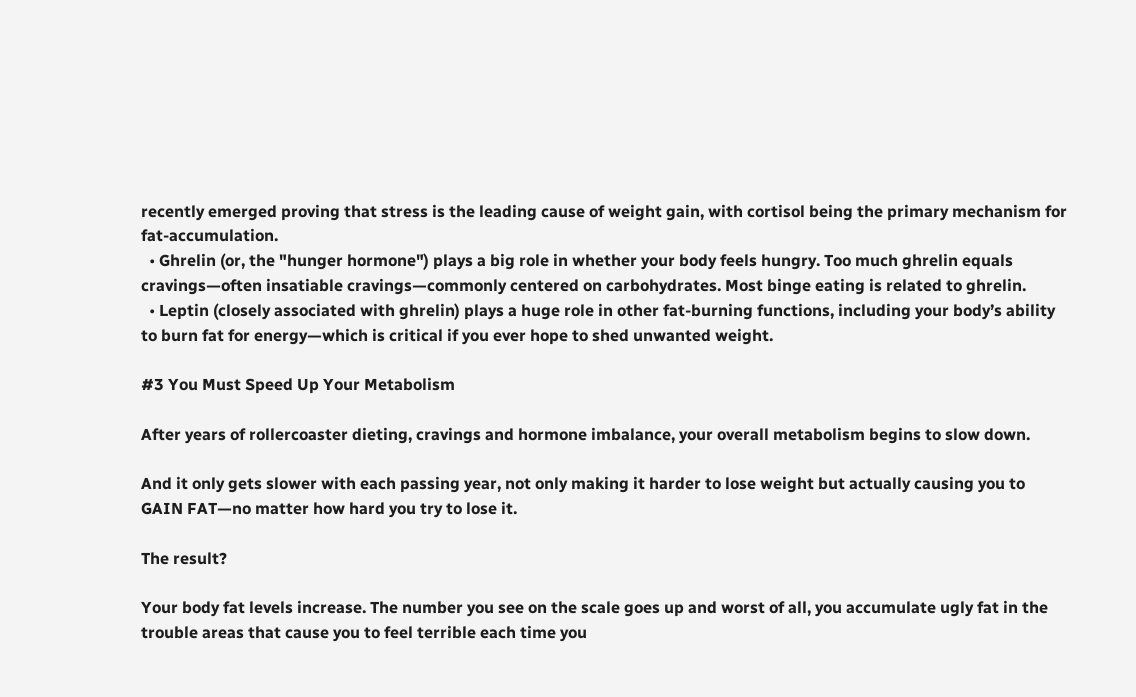recently emerged proving that stress is the leading cause of weight gain, with cortisol being the primary mechanism for fat-accumulation.
  • Ghrelin (or, the "hunger hormone") plays a big role in whether your body feels hungry. Too much ghrelin equals cravings—often insatiable cravings—commonly centered on carbohydrates. Most binge eating is related to ghrelin.
  • Leptin (closely associated with ghrelin) plays a huge role in other fat-burning functions, including your body’s ability to burn fat for energy—which is critical if you ever hope to shed unwanted weight.

#3 You Must Speed Up Your Metabolism

After years of rollercoaster dieting, cravings and hormone imbalance, your overall metabolism begins to slow down.

And it only gets slower with each passing year, not only making it harder to lose weight but actually causing you to GAIN FAT—no matter how hard you try to lose it.

The result?

Your body fat levels increase. The number you see on the scale goes up and worst of all, you accumulate ugly fat in the trouble areas that cause you to feel terrible each time you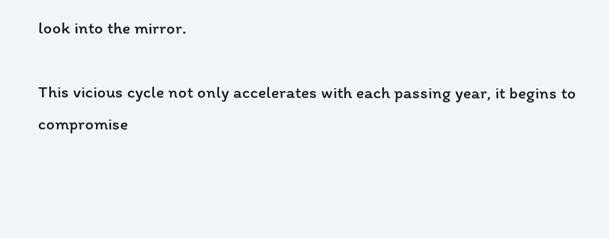look into the mirror.

This vicious cycle not only accelerates with each passing year, it begins to compromise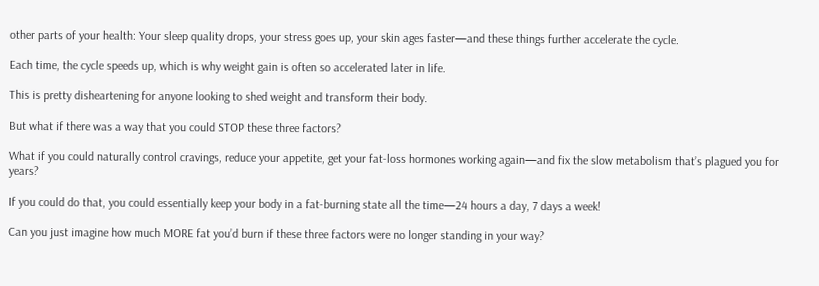other parts of your health: Your sleep quality drops, your stress goes up, your skin ages faster—and these things further accelerate the cycle.

Each time, the cycle speeds up, which is why weight gain is often so accelerated later in life.

This is pretty disheartening for anyone looking to shed weight and transform their body.

But what if there was a way that you could STOP these three factors?

What if you could naturally control cravings, reduce your appetite, get your fat-loss hormones working again—and fix the slow metabolism that’s plagued you for years?

If you could do that, you could essentially keep your body in a fat-burning state all the time—24 hours a day, 7 days a week!

Can you just imagine how much MORE fat you’d burn if these three factors were no longer standing in your way?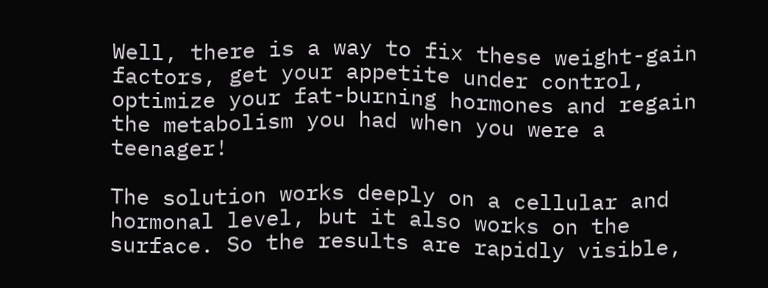Well, there is a way to fix these weight-gain factors, get your appetite under control, optimize your fat-burning hormones and regain the metabolism you had when you were a teenager!

The solution works deeply on a cellular and hormonal level, but it also works on the surface. So the results are rapidly visible,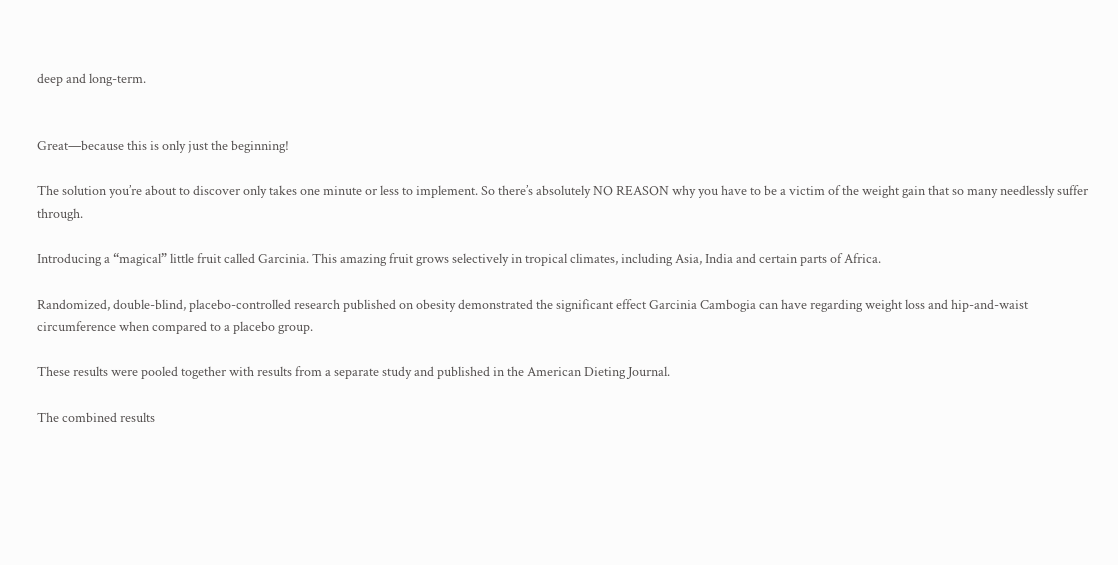deep and long-term.


Great—because this is only just the beginning!

The solution you’re about to discover only takes one minute or less to implement. So there’s absolutely NO REASON why you have to be a victim of the weight gain that so many needlessly suffer through.

Introducing a “magical” little fruit called Garcinia. This amazing fruit grows selectively in tropical climates, including Asia, India and certain parts of Africa.

Randomized, double-blind, placebo-controlled research published on obesity demonstrated the significant effect Garcinia Cambogia can have regarding weight loss and hip-and-waist circumference when compared to a placebo group.

These results were pooled together with results from a separate study and published in the American Dieting Journal.

The combined results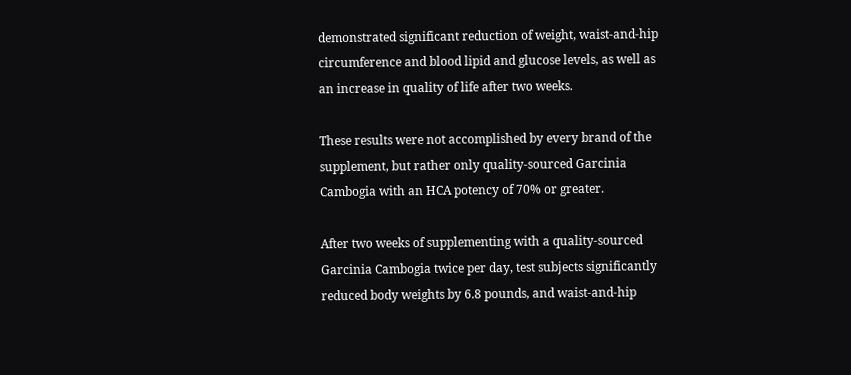demonstrated significant reduction of weight, waist-and-hip circumference and blood lipid and glucose levels, as well as an increase in quality of life after two weeks.

These results were not accomplished by every brand of the supplement, but rather only quality-sourced Garcinia Cambogia with an HCA potency of 70% or greater.

After two weeks of supplementing with a quality-sourced Garcinia Cambogia twice per day, test subjects significantly reduced body weights by 6.8 pounds, and waist-and-hip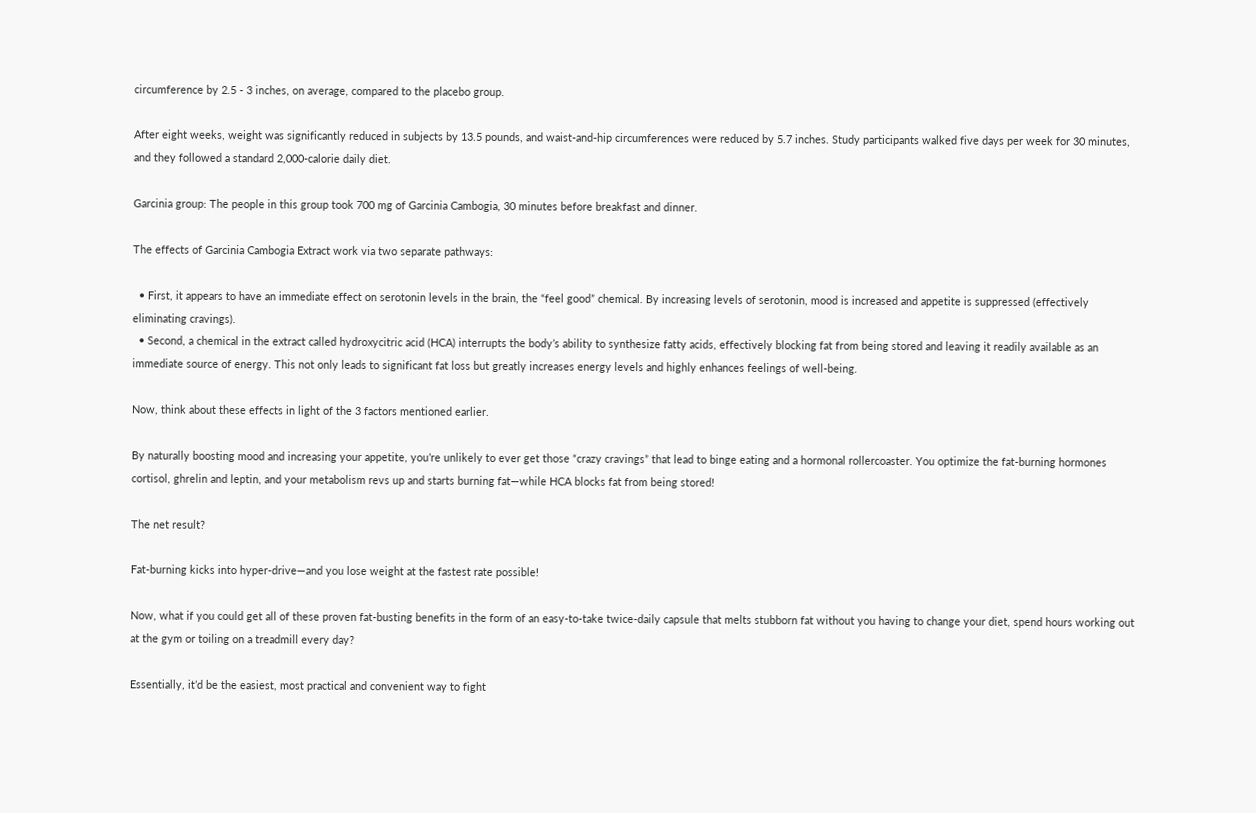circumference by 2.5 - 3 inches, on average, compared to the placebo group.

After eight weeks, weight was significantly reduced in subjects by 13.5 pounds, and waist-and-hip circumferences were reduced by 5.7 inches. Study participants walked five days per week for 30 minutes, and they followed a standard 2,000-calorie daily diet.

Garcinia group: The people in this group took 700 mg of Garcinia Cambogia, 30 minutes before breakfast and dinner.

The effects of Garcinia Cambogia Extract work via two separate pathways:

  • First, it appears to have an immediate effect on serotonin levels in the brain, the “feel good” chemical. By increasing levels of serotonin, mood is increased and appetite is suppressed (effectively eliminating cravings).
  • Second, a chemical in the extract called hydroxycitric acid (HCA) interrupts the body’s ability to synthesize fatty acids, effectively blocking fat from being stored and leaving it readily available as an immediate source of energy. This not only leads to significant fat loss but greatly increases energy levels and highly enhances feelings of well-being.

Now, think about these effects in light of the 3 factors mentioned earlier.

By naturally boosting mood and increasing your appetite, you’re unlikely to ever get those “crazy cravings” that lead to binge eating and a hormonal rollercoaster. You optimize the fat-burning hormones cortisol, ghrelin and leptin, and your metabolism revs up and starts burning fat—while HCA blocks fat from being stored!

The net result?

Fat-burning kicks into hyper-drive—and you lose weight at the fastest rate possible!

Now, what if you could get all of these proven fat-busting benefits in the form of an easy-to-take twice-daily capsule that melts stubborn fat without you having to change your diet, spend hours working out at the gym or toiling on a treadmill every day?

Essentially, it’d be the easiest, most practical and convenient way to fight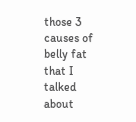those 3 causes of belly fat that I talked about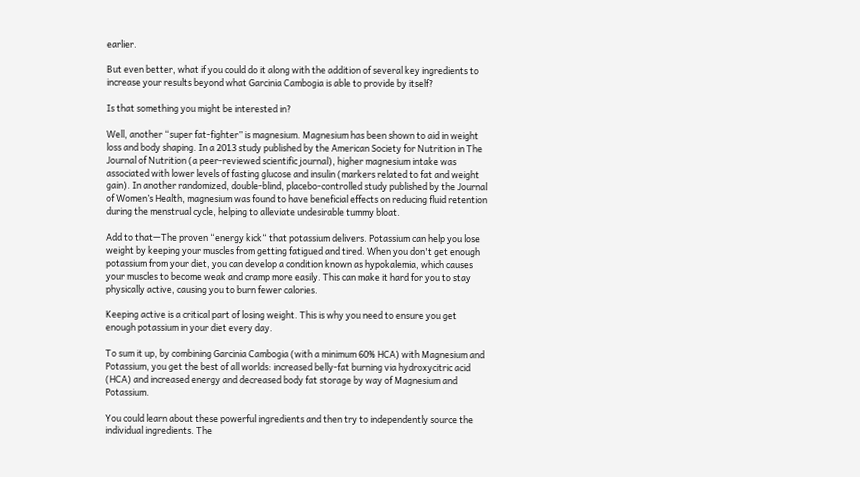earlier.

But even better, what if you could do it along with the addition of several key ingredients to increase your results beyond what Garcinia Cambogia is able to provide by itself?

Is that something you might be interested in?

Well, another “super fat-fighter” is magnesium. Magnesium has been shown to aid in weight loss and body shaping. In a 2013 study published by the American Society for Nutrition in The Journal of Nutrition (a peer-reviewed scientific journal), higher magnesium intake was associated with lower levels of fasting glucose and insulin (markers related to fat and weight gain). In another randomized, double-blind, placebo-controlled study published by the Journal of Women’s Health, magnesium was found to have beneficial effects on reducing fluid retention during the menstrual cycle, helping to alleviate undesirable tummy bloat.

Add to that—The proven “energy kick“ that potassium delivers. Potassium can help you lose weight by keeping your muscles from getting fatigued and tired. When you don't get enough potassium from your diet, you can develop a condition known as hypokalemia, which causes your muscles to become weak and cramp more easily. This can make it hard for you to stay physically active, causing you to burn fewer calories.

Keeping active is a critical part of losing weight. This is why you need to ensure you get enough potassium in your diet every day.

To sum it up, by combining Garcinia Cambogia (with a minimum 60% HCA) with Magnesium and Potassium, you get the best of all worlds: increased belly-fat burning via hydroxycitric acid (HCA) and increased energy and decreased body fat storage by way of Magnesium and Potassium.

You could learn about these powerful ingredients and then try to independently source the individual ingredients. The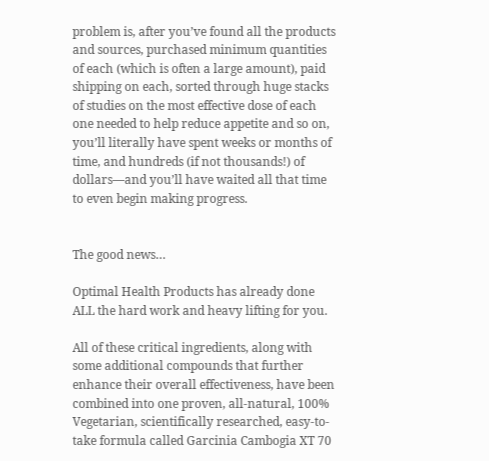problem is, after you’ve found all the products and sources, purchased minimum quantities of each (which is often a large amount), paid shipping on each, sorted through huge stacks of studies on the most effective dose of each one needed to help reduce appetite and so on, you’ll literally have spent weeks or months of time, and hundreds (if not thousands!) of dollars—and you’ll have waited all that time to even begin making progress.


The good news…

Optimal Health Products has already done ALL the hard work and heavy lifting for you.

All of these critical ingredients, along with some additional compounds that further enhance their overall effectiveness, have been combined into one proven, all-natural, 100% Vegetarian, scientifically researched, easy-to-take formula called Garcinia Cambogia XT 70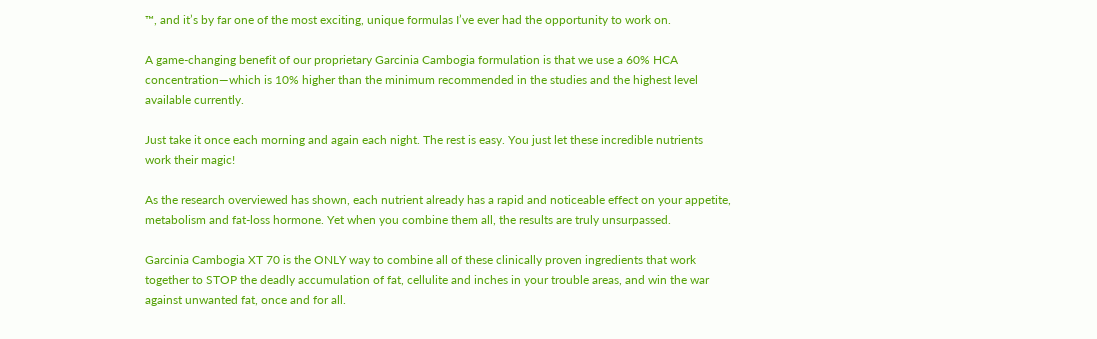™, and it’s by far one of the most exciting, unique formulas I’ve ever had the opportunity to work on.

A game-changing benefit of our proprietary Garcinia Cambogia formulation is that we use a 60% HCA concentration—which is 10% higher than the minimum recommended in the studies and the highest level available currently.

Just take it once each morning and again each night. The rest is easy. You just let these incredible nutrients work their magic!

As the research overviewed has shown, each nutrient already has a rapid and noticeable effect on your appetite, metabolism and fat-loss hormone. Yet when you combine them all, the results are truly unsurpassed.

Garcinia Cambogia XT 70 is the ONLY way to combine all of these clinically proven ingredients that work together to STOP the deadly accumulation of fat, cellulite and inches in your trouble areas, and win the war against unwanted fat, once and for all.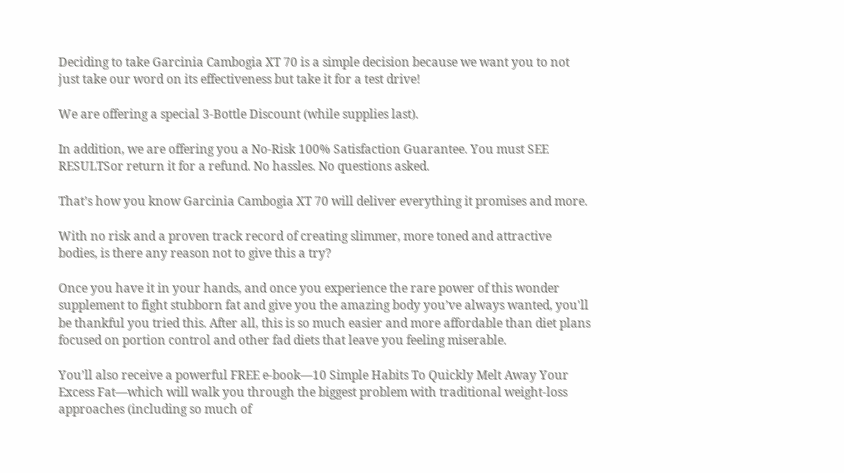Deciding to take Garcinia Cambogia XT 70 is a simple decision because we want you to not just take our word on its effectiveness but take it for a test drive!

We are offering a special 3-Bottle Discount (while supplies last).

In addition, we are offering you a No-Risk 100% Satisfaction Guarantee. You must SEE RESULTSor return it for a refund. No hassles. No questions asked.

That’s how you know Garcinia Cambogia XT 70 will deliver everything it promises and more.

With no risk and a proven track record of creating slimmer, more toned and attractive bodies, is there any reason not to give this a try?

Once you have it in your hands, and once you experience the rare power of this wonder supplement to fight stubborn fat and give you the amazing body you’ve always wanted, you'll be thankful you tried this. After all, this is so much easier and more affordable than diet plans focused on portion control and other fad diets that leave you feeling miserable.

You’ll also receive a powerful FREE e-book—10 Simple Habits To Quickly Melt Away Your Excess Fat—which will walk you through the biggest problem with traditional weight-loss approaches (including so much of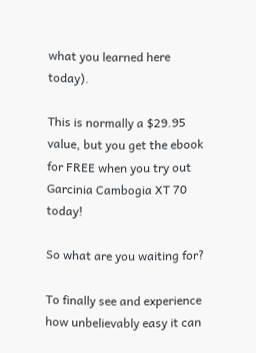what you learned here today).

This is normally a $29.95 value, but you get the ebook for FREE when you try out Garcinia Cambogia XT 70 today!

So what are you waiting for?

To finally see and experience how unbelievably easy it can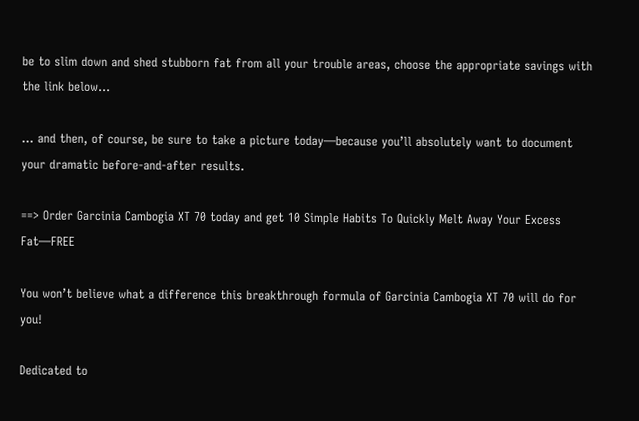be to slim down and shed stubborn fat from all your trouble areas, choose the appropriate savings with the link below…

… and then, of course, be sure to take a picture today—because you’ll absolutely want to document your dramatic before-and-after results.

==> Order Garcinia Cambogia XT 70 today and get 10 Simple Habits To Quickly Melt Away Your Excess Fat—FREE

You won’t believe what a difference this breakthrough formula of Garcinia Cambogia XT 70 will do for you!

Dedicated to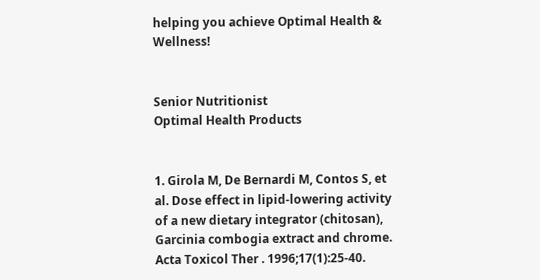helping you achieve Optimal Health & Wellness!


Senior Nutritionist
Optimal Health Products


1. Girola M, De Bernardi M, Contos S, et al. Dose effect in lipid-lowering activity of a new dietary integrator (chitosan), Garcinia combogia extract and chrome. Acta Toxicol Ther . 1996;17(1):25-40.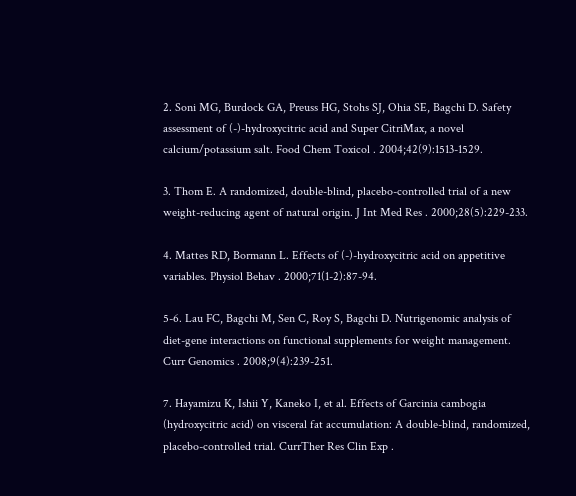2. Soni MG, Burdock GA, Preuss HG, Stohs SJ, Ohia SE, Bagchi D. Safety assessment of (-)-hydroxycitric acid and Super CitriMax, a novel calcium/potassium salt. Food Chem Toxicol . 2004;42(9):1513-1529.

3. Thom E. A randomized, double-blind, placebo-controlled trial of a new weight-reducing agent of natural origin. J Int Med Res . 2000;28(5):229-233.

4. Mattes RD, Bormann L. Effects of (-)-hydroxycitric acid on appetitive variables. Physiol Behav . 2000;71(1-2):87-94.

5-6. Lau FC, Bagchi M, Sen C, Roy S, Bagchi D. Nutrigenomic analysis of diet-gene interactions on functional supplements for weight management. Curr Genomics . 2008;9(4):239-251.

7. Hayamizu K, Ishii Y, Kaneko I, et al. Effects of Garcinia cambogia (hydroxycitric acid) on visceral fat accumulation: A double-blind, randomized, placebo-controlled trial. CurrTher Res Clin Exp .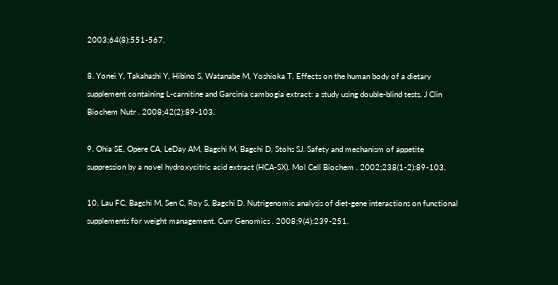2003;64(8):551-567.

8. Yonei Y, Takahashi Y, Hibino S, Watanabe M, Yoshioka T. Effects on the human body of a dietary supplement containing L-carnitine and Garcinia cambogia extract: a study using double-blind tests. J Clin Biochem Nutr . 2008;42(2):89-103.

9. Ohia SE, Opere CA, LeDay AM, Bagchi M, Bagchi D, Stohs SJ. Safety and mechanism of appetite suppression by a novel hydroxycitric acid extract (HCA-SX). Mol Cell Biochem . 2002;238(1-2):89-103.

10. Lau FC, Bagchi M, Sen C, Roy S, Bagchi D. Nutrigenomic analysis of diet-gene interactions on functional supplements for weight management. Curr Genomics . 2008;9(4):239-251.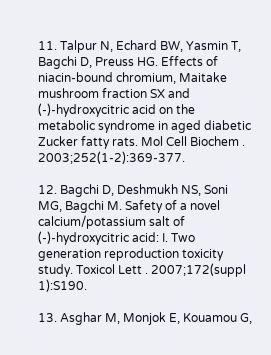11. Talpur N, Echard BW, Yasmin T, Bagchi D, Preuss HG. Effects of niacin-bound chromium, Maitake mushroom fraction SX and (-)-hydroxycitric acid on the metabolic syndrome in aged diabetic Zucker fatty rats. Mol Cell Biochem . 2003;252(1-2):369-377.

12. Bagchi D, Deshmukh NS, Soni MG, Bagchi M. Safety of a novel calcium/potassium salt of (-)-hydroxycitric acid: I. Two generation reproduction toxicity study. Toxicol Lett . 2007;172(suppl 1):S190.

13. Asghar M, Monjok E, Kouamou G,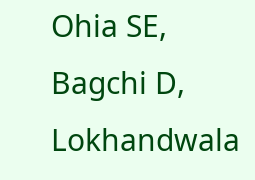Ohia SE, Bagchi D, Lokhandwala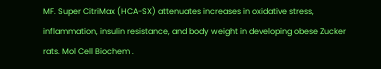MF. Super CitriMax (HCA-SX) attenuates increases in oxidative stress, inflammation, insulin resistance, and body weight in developing obese Zucker rats. Mol Cell Biochem .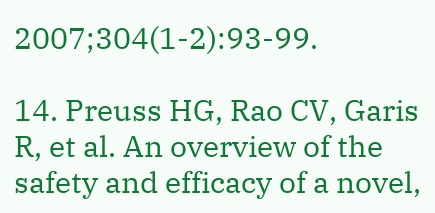2007;304(1-2):93-99.

14. Preuss HG, Rao CV, Garis R, et al. An overview of the safety and efficacy of a novel,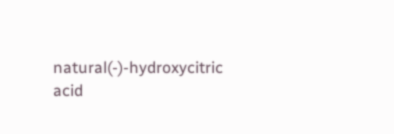natural(-)-hydroxycitric acid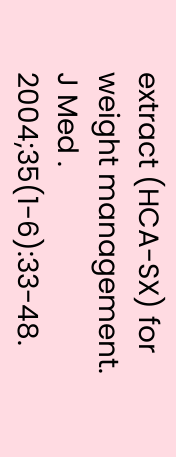extract (HCA-SX) for weight management. J Med . 2004;35(1-6):33-48.